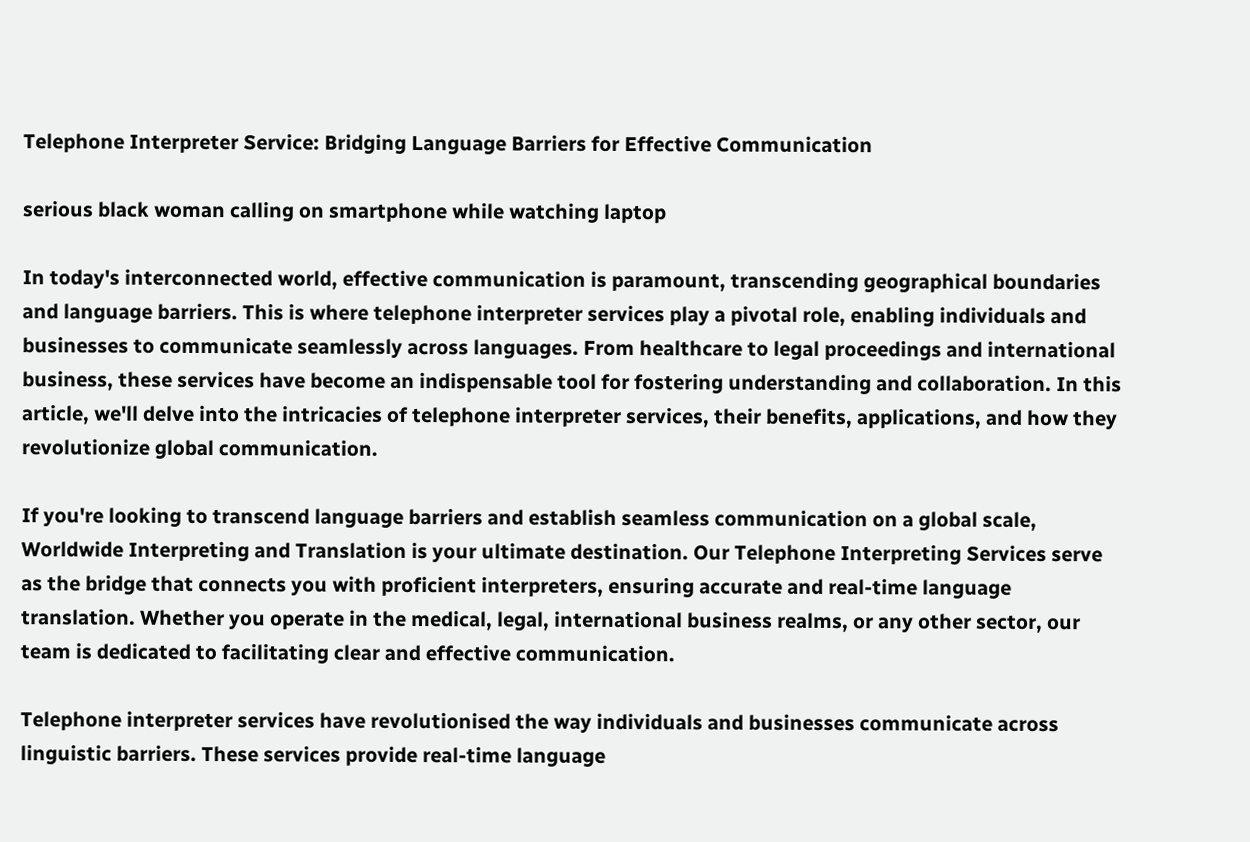Telephone Interpreter Service: Bridging Language Barriers for Effective Communication

serious black woman calling on smartphone while watching laptop

In today's interconnected world, effective communication is paramount, transcending geographical boundaries and language barriers. This is where telephone interpreter services play a pivotal role, enabling individuals and businesses to communicate seamlessly across languages. From healthcare to legal proceedings and international business, these services have become an indispensable tool for fostering understanding and collaboration. In this article, we'll delve into the intricacies of telephone interpreter services, their benefits, applications, and how they revolutionize global communication.

If you're looking to transcend language barriers and establish seamless communication on a global scale, Worldwide Interpreting and Translation is your ultimate destination. Our Telephone Interpreting Services serve as the bridge that connects you with proficient interpreters, ensuring accurate and real-time language translation. Whether you operate in the medical, legal, international business realms, or any other sector, our team is dedicated to facilitating clear and effective communication.

Telephone interpreter services have revolutionised the way individuals and businesses communicate across linguistic barriers. These services provide real-time language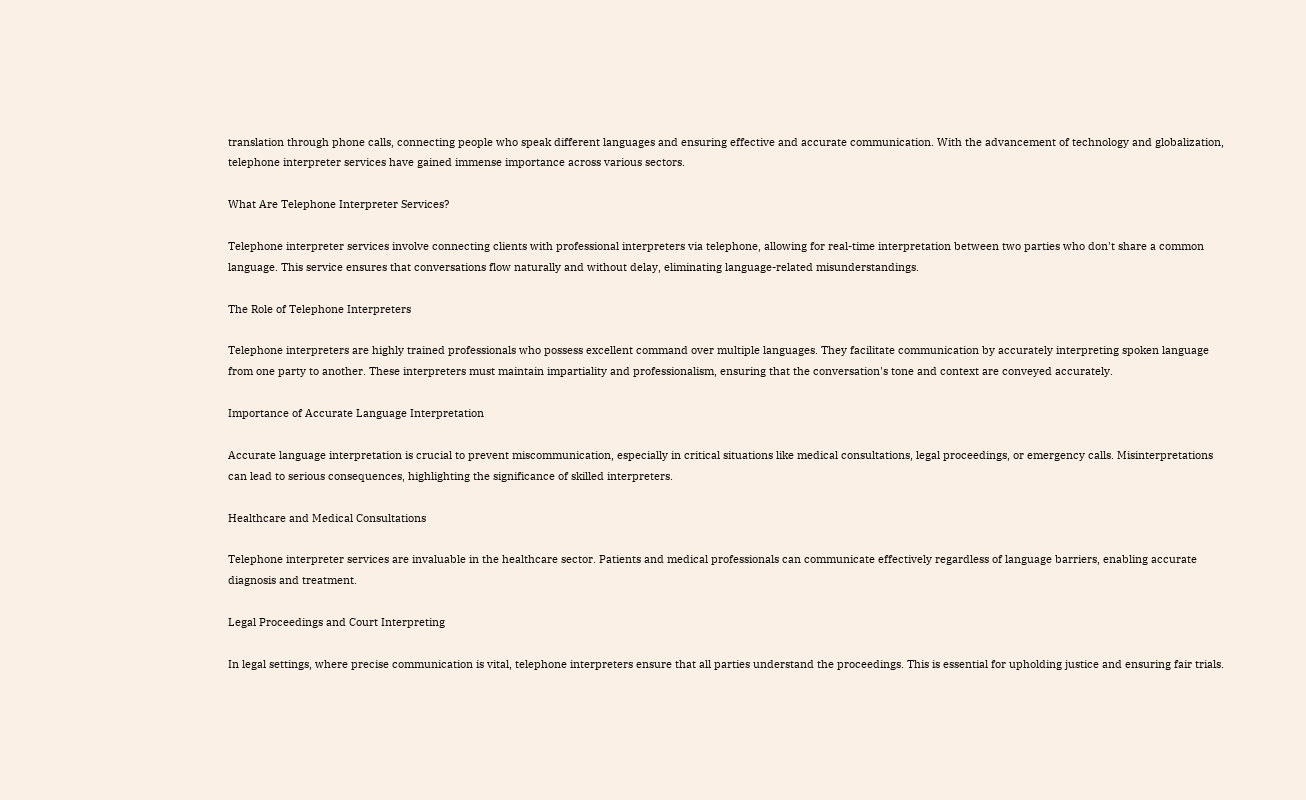translation through phone calls, connecting people who speak different languages and ensuring effective and accurate communication. With the advancement of technology and globalization, telephone interpreter services have gained immense importance across various sectors.

What Are Telephone Interpreter Services?

Telephone interpreter services involve connecting clients with professional interpreters via telephone, allowing for real-time interpretation between two parties who don't share a common language. This service ensures that conversations flow naturally and without delay, eliminating language-related misunderstandings.

The Role of Telephone Interpreters

Telephone interpreters are highly trained professionals who possess excellent command over multiple languages. They facilitate communication by accurately interpreting spoken language from one party to another. These interpreters must maintain impartiality and professionalism, ensuring that the conversation's tone and context are conveyed accurately.

Importance of Accurate Language Interpretation

Accurate language interpretation is crucial to prevent miscommunication, especially in critical situations like medical consultations, legal proceedings, or emergency calls. Misinterpretations can lead to serious consequences, highlighting the significance of skilled interpreters.

Healthcare and Medical Consultations

Telephone interpreter services are invaluable in the healthcare sector. Patients and medical professionals can communicate effectively regardless of language barriers, enabling accurate diagnosis and treatment.

Legal Proceedings and Court Interpreting

In legal settings, where precise communication is vital, telephone interpreters ensure that all parties understand the proceedings. This is essential for upholding justice and ensuring fair trials.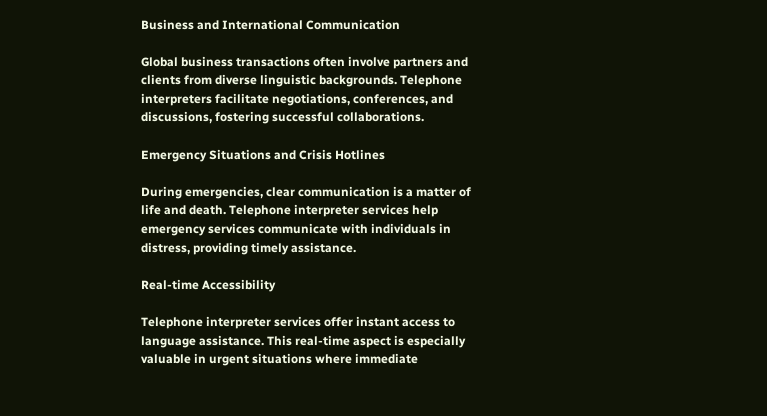Business and International Communication

Global business transactions often involve partners and clients from diverse linguistic backgrounds. Telephone interpreters facilitate negotiations, conferences, and discussions, fostering successful collaborations.

Emergency Situations and Crisis Hotlines

During emergencies, clear communication is a matter of life and death. Telephone interpreter services help emergency services communicate with individuals in distress, providing timely assistance.

Real-time Accessibility

Telephone interpreter services offer instant access to language assistance. This real-time aspect is especially valuable in urgent situations where immediate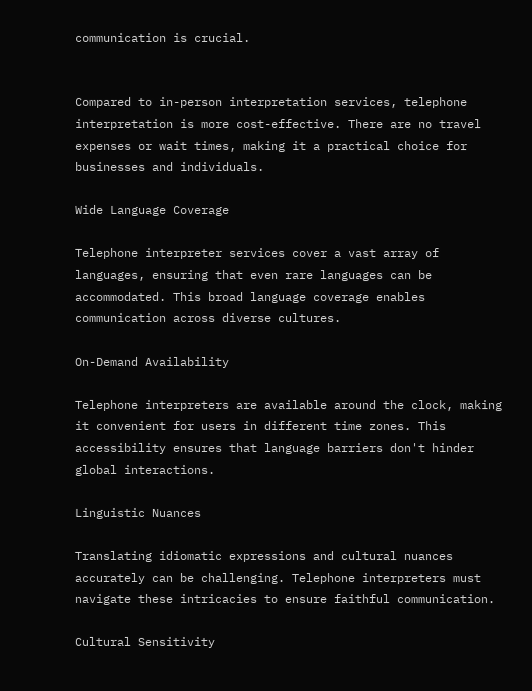communication is crucial.


Compared to in-person interpretation services, telephone interpretation is more cost-effective. There are no travel expenses or wait times, making it a practical choice for businesses and individuals.

Wide Language Coverage

Telephone interpreter services cover a vast array of languages, ensuring that even rare languages can be accommodated. This broad language coverage enables communication across diverse cultures.

On-Demand Availability

Telephone interpreters are available around the clock, making it convenient for users in different time zones. This accessibility ensures that language barriers don't hinder global interactions.

Linguistic Nuances

Translating idiomatic expressions and cultural nuances accurately can be challenging. Telephone interpreters must navigate these intricacies to ensure faithful communication.

Cultural Sensitivity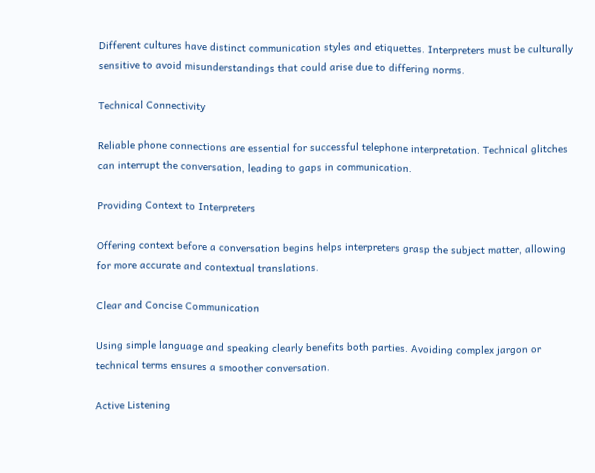Different cultures have distinct communication styles and etiquettes. Interpreters must be culturally sensitive to avoid misunderstandings that could arise due to differing norms.

Technical Connectivity

Reliable phone connections are essential for successful telephone interpretation. Technical glitches can interrupt the conversation, leading to gaps in communication.

Providing Context to Interpreters

Offering context before a conversation begins helps interpreters grasp the subject matter, allowing for more accurate and contextual translations.

Clear and Concise Communication

Using simple language and speaking clearly benefits both parties. Avoiding complex jargon or technical terms ensures a smoother conversation.

Active Listening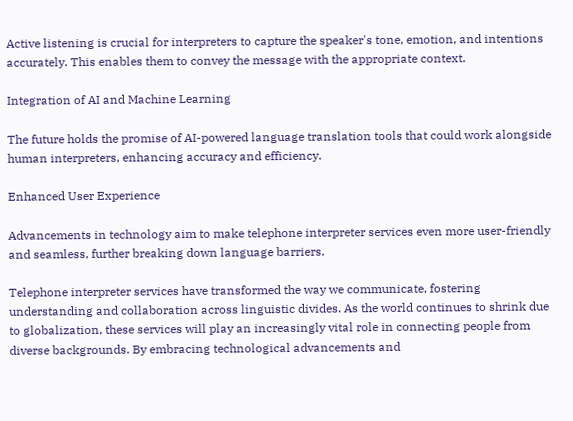Active listening is crucial for interpreters to capture the speaker's tone, emotion, and intentions accurately. This enables them to convey the message with the appropriate context.

Integration of AI and Machine Learning

The future holds the promise of AI-powered language translation tools that could work alongside human interpreters, enhancing accuracy and efficiency.

Enhanced User Experience

Advancements in technology aim to make telephone interpreter services even more user-friendly and seamless, further breaking down language barriers.

Telephone interpreter services have transformed the way we communicate, fostering understanding and collaboration across linguistic divides. As the world continues to shrink due to globalization, these services will play an increasingly vital role in connecting people from diverse backgrounds. By embracing technological advancements and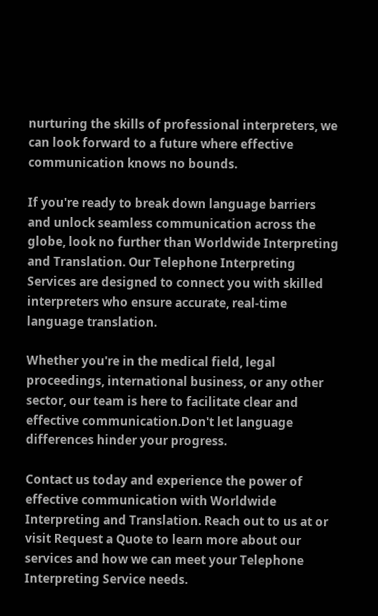nurturing the skills of professional interpreters, we can look forward to a future where effective communication knows no bounds.

If you're ready to break down language barriers and unlock seamless communication across the globe, look no further than Worldwide Interpreting and Translation. Our Telephone Interpreting Services are designed to connect you with skilled interpreters who ensure accurate, real-time language translation.

Whether you're in the medical field, legal proceedings, international business, or any other sector, our team is here to facilitate clear and effective communication.Don't let language differences hinder your progress.

Contact us today and experience the power of effective communication with Worldwide Interpreting and Translation. Reach out to us at or visit Request a Quote to learn more about our services and how we can meet your Telephone Interpreting Service needs.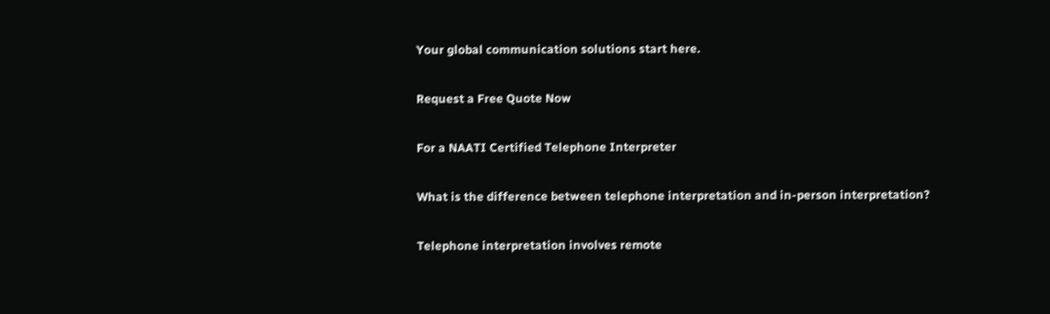Your global communication solutions start here.

Request a Free Quote Now

For a NAATI Certified Telephone Interpreter

What is the difference between telephone interpretation and in-person interpretation?

Telephone interpretation involves remote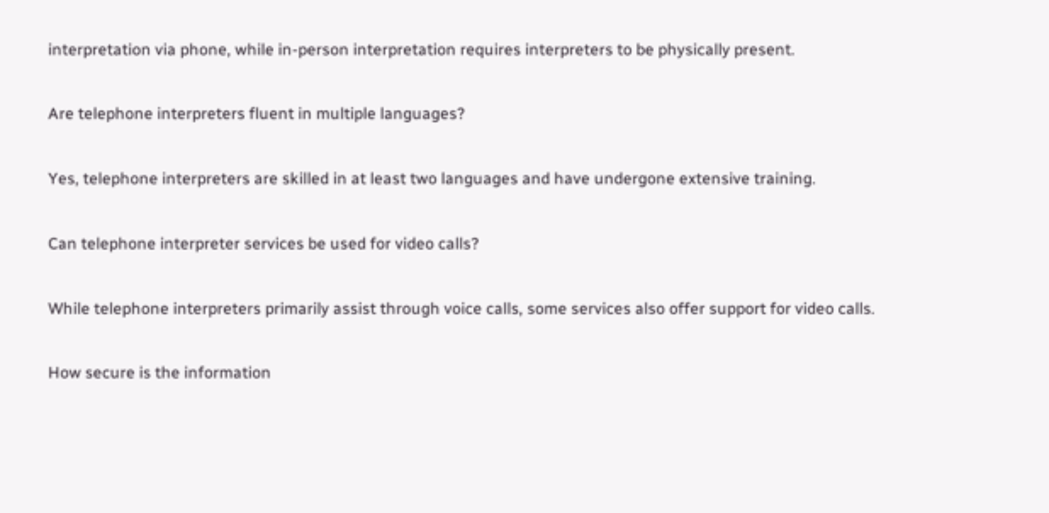interpretation via phone, while in-person interpretation requires interpreters to be physically present.

Are telephone interpreters fluent in multiple languages?

Yes, telephone interpreters are skilled in at least two languages and have undergone extensive training.

Can telephone interpreter services be used for video calls?

While telephone interpreters primarily assist through voice calls, some services also offer support for video calls.

How secure is the information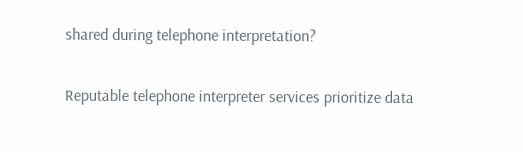shared during telephone interpretation?

Reputable telephone interpreter services prioritize data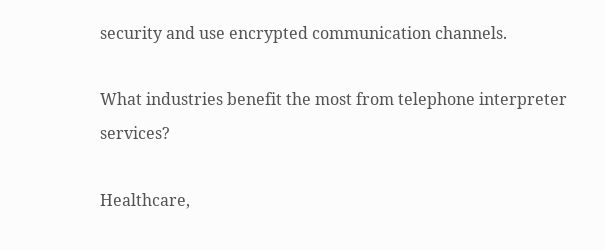security and use encrypted communication channels.

What industries benefit the most from telephone interpreter services?

Healthcare,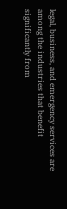legal, business, and emergency services are among the industries that benefit significantly from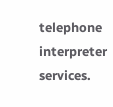telephone interpreter services.